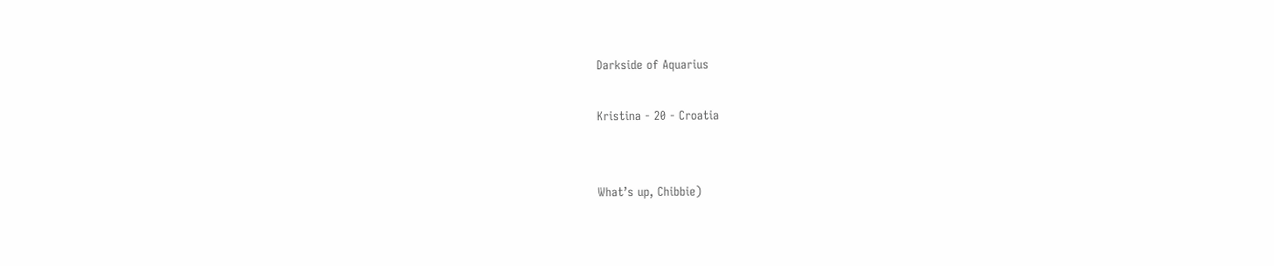Darkside of Aquarius

Kristina - 20 - Croatia


What’s up, Chibbie)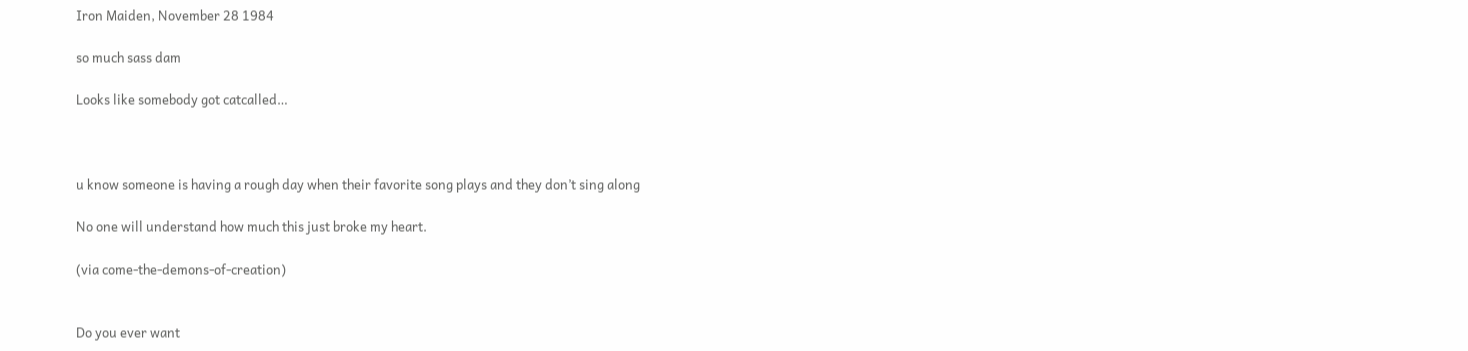Iron Maiden, November 28 1984

so much sass dam

Looks like somebody got catcalled…



u know someone is having a rough day when their favorite song plays and they don’t sing along

No one will understand how much this just broke my heart.

(via come-the-demons-of-creation)


Do you ever want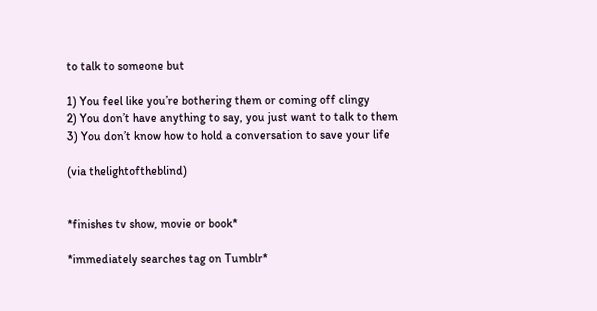to talk to someone but

1) You feel like you’re bothering them or coming off clingy
2) You don’t have anything to say, you just want to talk to them
3) You don’t know how to hold a conversation to save your life

(via thelightoftheblind)


*finishes tv show, movie or book*

*immediately searches tag on Tumblr*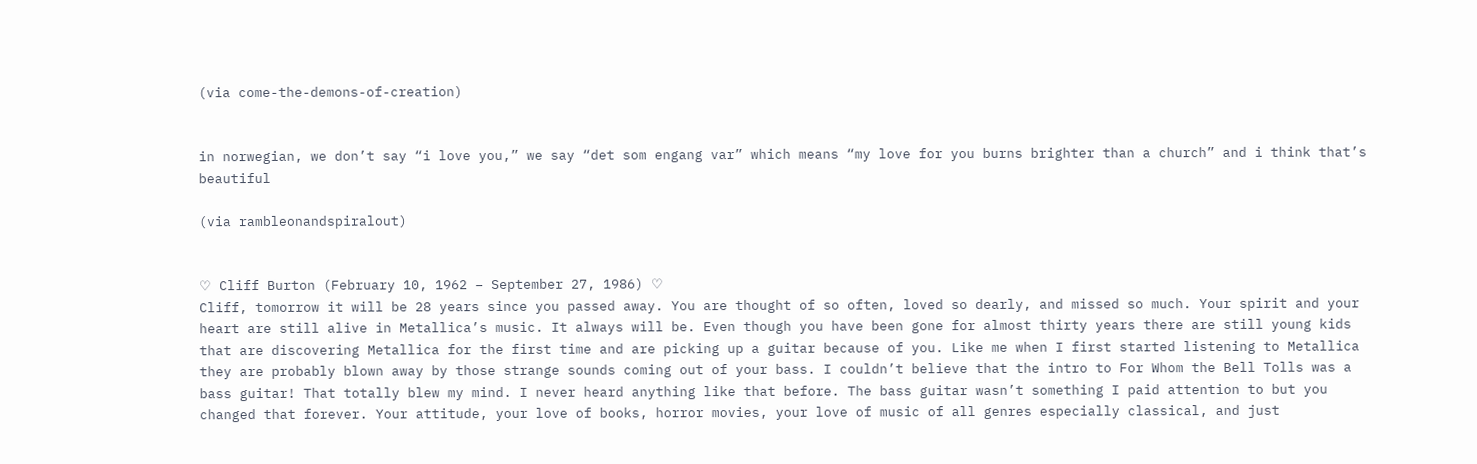(via come-the-demons-of-creation)


in norwegian, we don’t say “i love you,” we say “det som engang var” which means “my love for you burns brighter than a church” and i think that’s beautiful

(via rambleonandspiralout)


♡ Cliff Burton (February 10, 1962 – September 27, 1986) ♡
Cliff, tomorrow it will be 28 years since you passed away. You are thought of so often, loved so dearly, and missed so much. Your spirit and your heart are still alive in Metallica’s music. It always will be. Even though you have been gone for almost thirty years there are still young kids that are discovering Metallica for the first time and are picking up a guitar because of you. Like me when I first started listening to Metallica they are probably blown away by those strange sounds coming out of your bass. I couldn’t believe that the intro to For Whom the Bell Tolls was a bass guitar! That totally blew my mind. I never heard anything like that before. The bass guitar wasn’t something I paid attention to but you changed that forever. Your attitude, your love of books, horror movies, your love of music of all genres especially classical, and just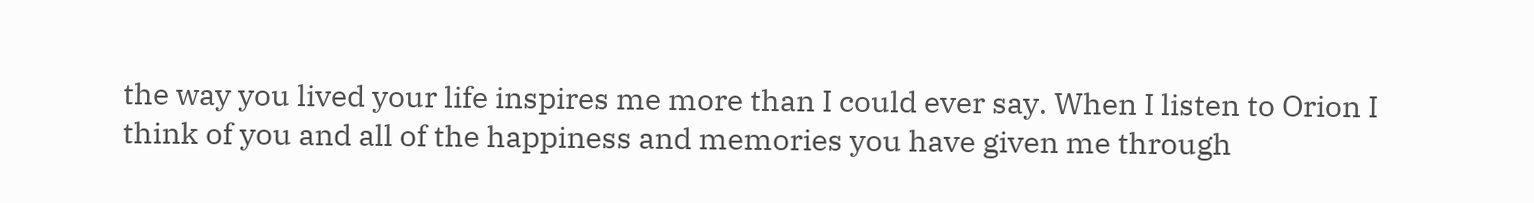the way you lived your life inspires me more than I could ever say. When I listen to Orion I think of you and all of the happiness and memories you have given me through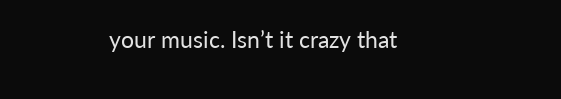your music. Isn’t it crazy that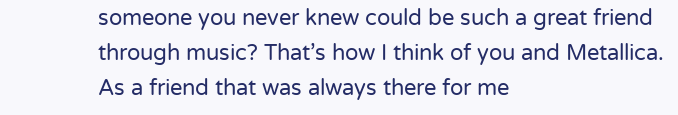someone you never knew could be such a great friend through music? That’s how I think of you and Metallica. As a friend that was always there for me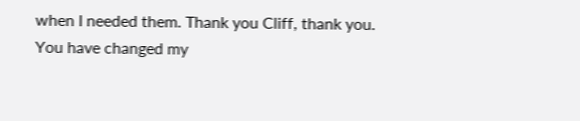when I needed them. Thank you Cliff, thank you. You have changed my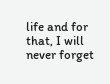life and for that, I will never forget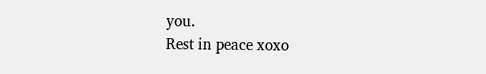you.
Rest in peace xoxo